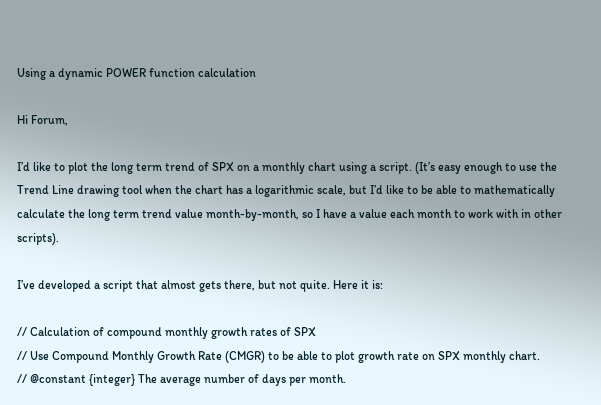Using a dynamic POWER function calculation

Hi Forum,

I’d like to plot the long term trend of SPX on a monthly chart using a script. (It’s easy enough to use the Trend Line drawing tool when the chart has a logarithmic scale, but I’d like to be able to mathematically calculate the long term trend value month-by-month, so I have a value each month to work with in other scripts).

I’ve developed a script that almost gets there, but not quite. Here it is:

// Calculation of compound monthly growth rates of SPX
// Use Compound Monthly Growth Rate (CMGR) to be able to plot growth rate on SPX monthly chart.
// @constant {integer} The average number of days per month.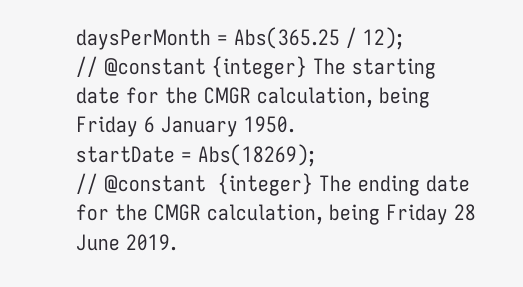daysPerMonth = Abs(365.25 / 12);
// @constant {integer} The starting date for the CMGR calculation, being Friday 6 January 1950.
startDate = Abs(18269);
// @constant  {integer} The ending date for the CMGR calculation, being Friday 28 June 2019.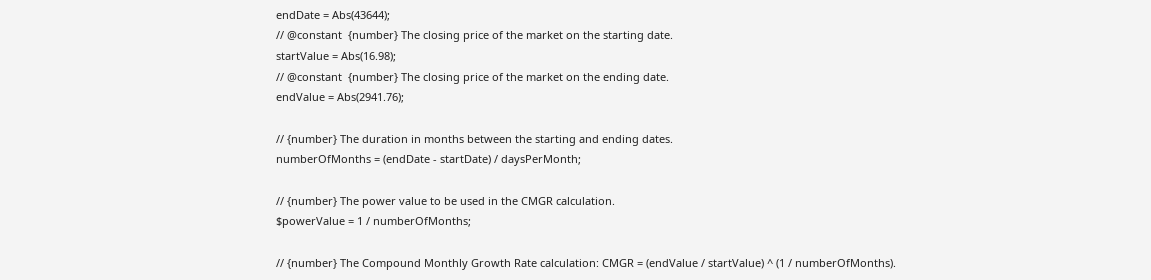endDate = Abs(43644);
// @constant  {number} The closing price of the market on the starting date.
startValue = Abs(16.98);
// @constant  {number} The closing price of the market on the ending date.
endValue = Abs(2941.76);

// {number} The duration in months between the starting and ending dates.
numberOfMonths = (endDate - startDate) / daysPerMonth;

// {number} The power value to be used in the CMGR calculation.
$powerValue = 1 / numberOfMonths;

// {number} The Compound Monthly Growth Rate calculation: CMGR = (endValue / startValue) ^ (1 / numberOfMonths).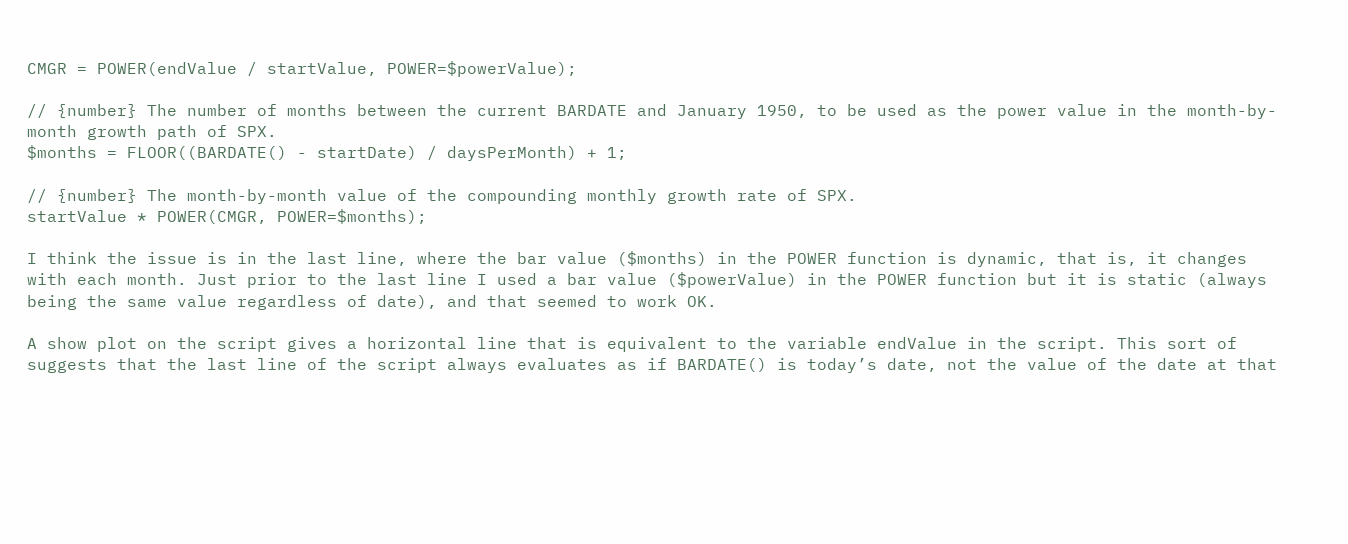CMGR = POWER(endValue / startValue, POWER=$powerValue);

// {number} The number of months between the current BARDATE and January 1950, to be used as the power value in the month-by-month growth path of SPX.
$months = FLOOR((BARDATE() - startDate) / daysPerMonth) + 1;

// {number} The month-by-month value of the compounding monthly growth rate of SPX.
startValue * POWER(CMGR, POWER=$months);

I think the issue is in the last line, where the bar value ($months) in the POWER function is dynamic, that is, it changes with each month. Just prior to the last line I used a bar value ($powerValue) in the POWER function but it is static (always being the same value regardless of date), and that seemed to work OK.

A show plot on the script gives a horizontal line that is equivalent to the variable endValue in the script. This sort of suggests that the last line of the script always evaluates as if BARDATE() is today’s date, not the value of the date at that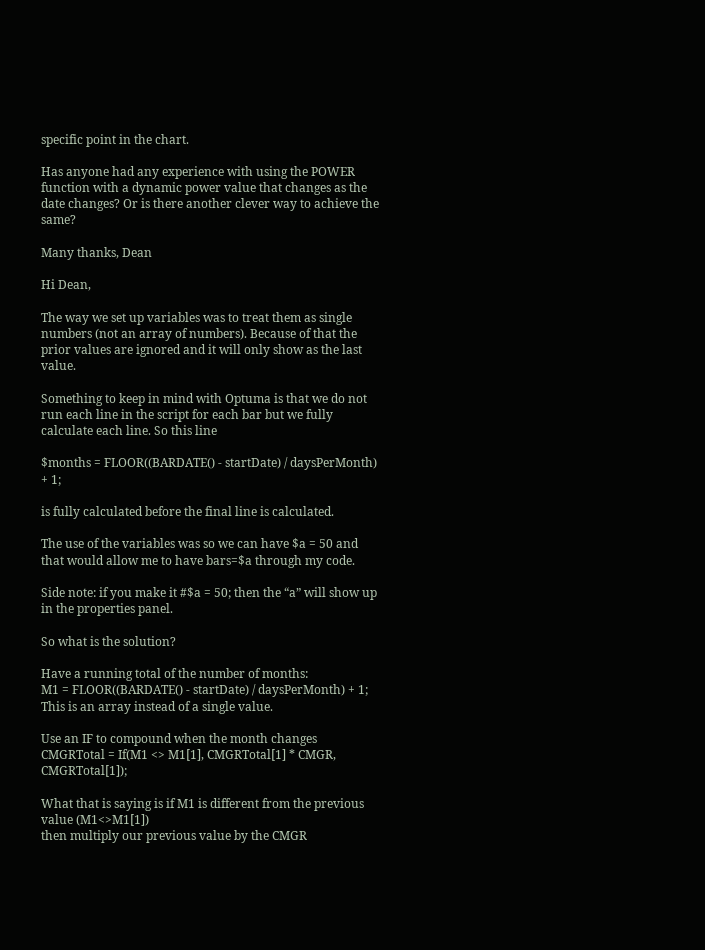specific point in the chart.

Has anyone had any experience with using the POWER function with a dynamic power value that changes as the date changes? Or is there another clever way to achieve the same?

Many thanks, Dean

Hi Dean,

The way we set up variables was to treat them as single numbers (not an array of numbers). Because of that the prior values are ignored and it will only show as the last value.

Something to keep in mind with Optuma is that we do not run each line in the script for each bar but we fully calculate each line. So this line

$months = FLOOR((BARDATE() - startDate) / daysPerMonth) + 1;

is fully calculated before the final line is calculated.

The use of the variables was so we can have $a = 50 and that would allow me to have bars=$a through my code.

Side note: if you make it #$a = 50; then the “a” will show up in the properties panel.

So what is the solution?

Have a running total of the number of months:
M1 = FLOOR((BARDATE() - startDate) / daysPerMonth) + 1;
This is an array instead of a single value.

Use an IF to compound when the month changes
CMGRTotal = If(M1 <> M1[1], CMGRTotal[1] * CMGR, CMGRTotal[1]);

What that is saying is if M1 is different from the previous value (M1<>M1[1])
then multiply our previous value by the CMGR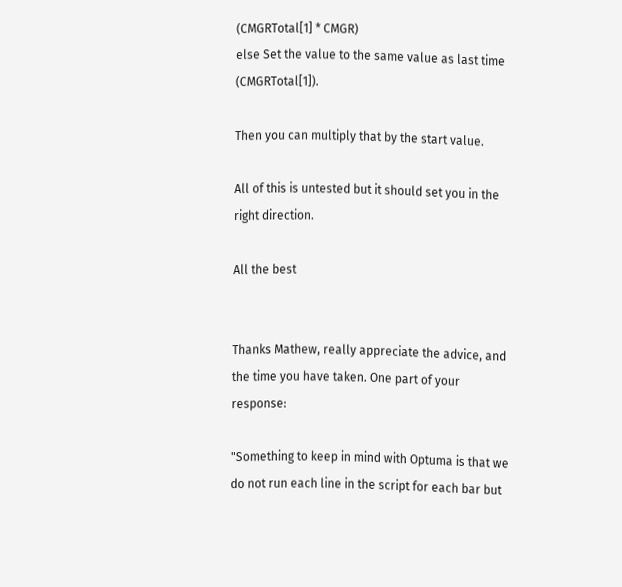(CMGRTotal[1] * CMGR)
else Set the value to the same value as last time (CMGRTotal[1]).

Then you can multiply that by the start value.

All of this is untested but it should set you in the right direction.

All the best


Thanks Mathew, really appreciate the advice, and the time you have taken. One part of your response:

"Something to keep in mind with Optuma is that we do not run each line in the script for each bar but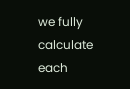we fully calculate each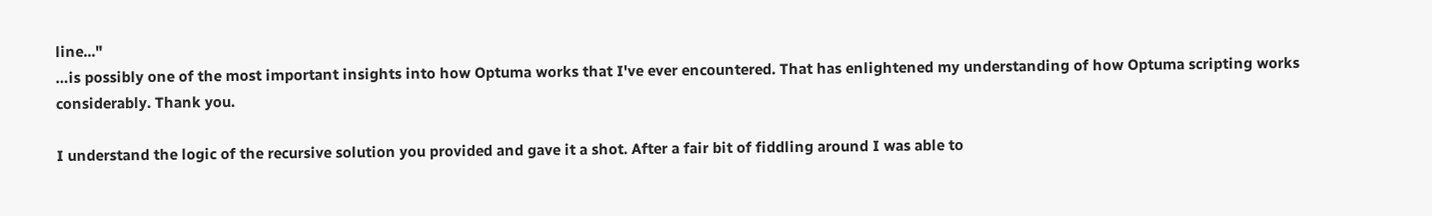line..."
…is possibly one of the most important insights into how Optuma works that I've ever encountered. That has enlightened my understanding of how Optuma scripting works considerably. Thank you.

I understand the logic of the recursive solution you provided and gave it a shot. After a fair bit of fiddling around I was able to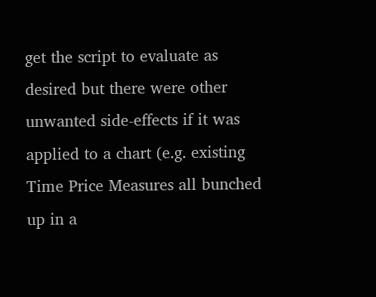get the script to evaluate as desired but there were other unwanted side-effects if it was applied to a chart (e.g. existing Time Price Measures all bunched up in a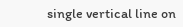single vertical line on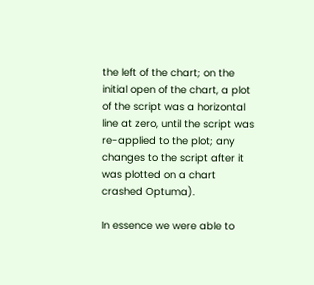the left of the chart; on the initial open of the chart, a plot of the script was a horizontal line at zero, until the script was re-applied to the plot; any changes to the script after it was plotted on a chart crashed Optuma).

In essence we were able to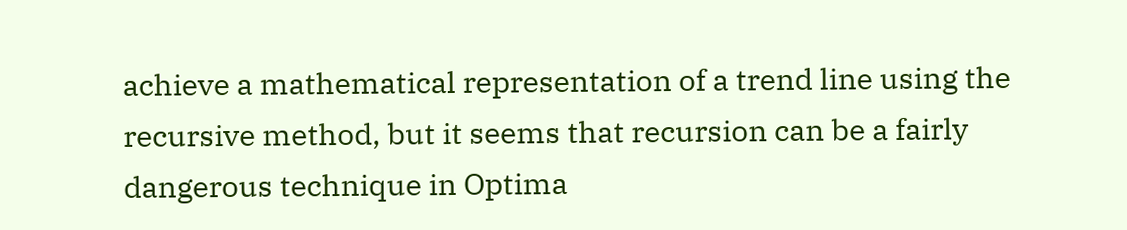achieve a mathematical representation of a trend line using the recursive method, but it seems that recursion can be a fairly dangerous technique in Optima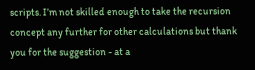scripts. I’m not skilled enough to take the recursion concept any further for other calculations but thank you for the suggestion - at a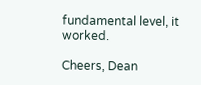fundamental level, it worked.

Cheers, Dean